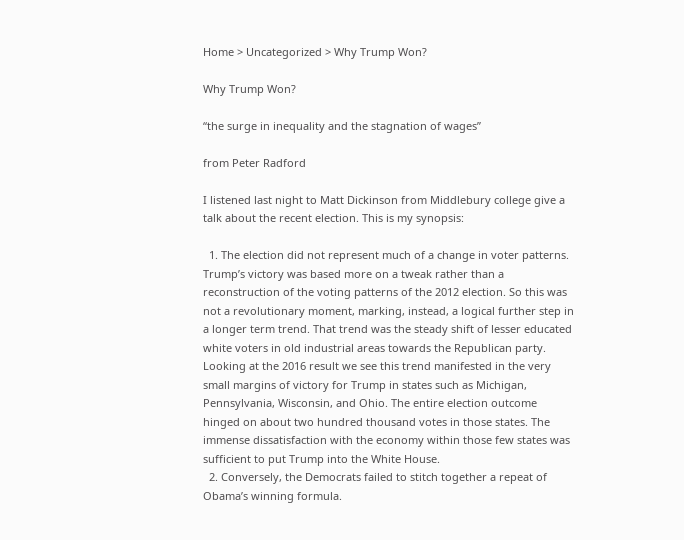Home > Uncategorized > Why Trump Won?

Why Trump Won?

“the surge in inequality and the stagnation of wages”

from Peter Radford

I listened last night to Matt Dickinson from Middlebury college give a talk about the recent election. This is my synopsis:

  1. The election did not represent much of a change in voter patterns. Trump’s victory was based more on a tweak rather than a reconstruction of the voting patterns of the 2012 election. So this was not a revolutionary moment, marking, instead, a logical further step in a longer term trend. That trend was the steady shift of lesser educated white voters in old industrial areas towards the Republican party. Looking at the 2016 result we see this trend manifested in the very small margins of victory for Trump in states such as Michigan, Pennsylvania, Wisconsin, and Ohio. The entire election outcome hinged on about two hundred thousand votes in those states. The immense dissatisfaction with the economy within those few states was sufficient to put Trump into the White House.
  2. Conversely, the Democrats failed to stitch together a repeat of Obama’s winning formula.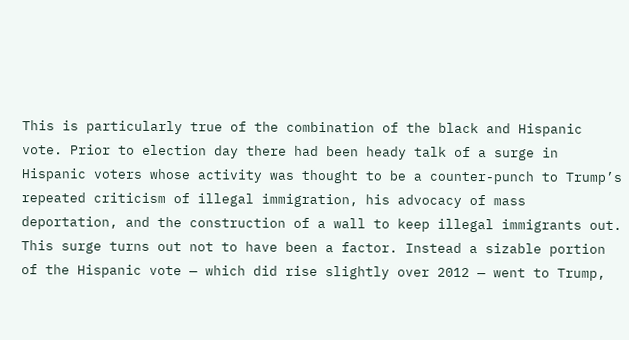This is particularly true of the combination of the black and Hispanic vote. Prior to election day there had been heady talk of a surge in Hispanic voters whose activity was thought to be a counter-punch to Trump’s repeated criticism of illegal immigration, his advocacy of mass deportation, and the construction of a wall to keep illegal immigrants out. This surge turns out not to have been a factor. Instead a sizable portion of the Hispanic vote — which did rise slightly over 2012 — went to Trump,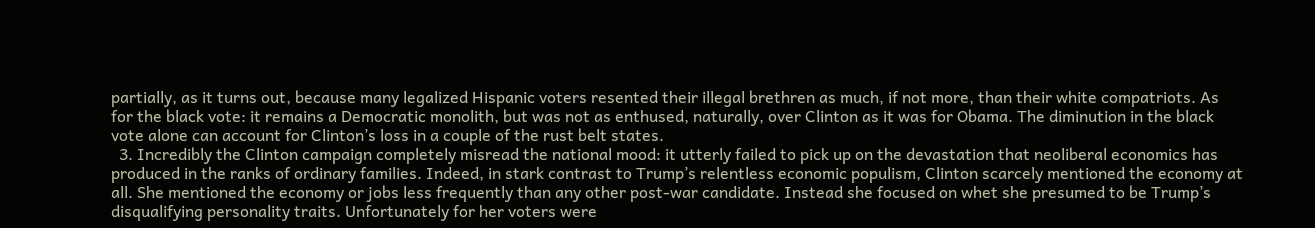partially, as it turns out, because many legalized Hispanic voters resented their illegal brethren as much, if not more, than their white compatriots. As for the black vote: it remains a Democratic monolith, but was not as enthused, naturally, over Clinton as it was for Obama. The diminution in the black vote alone can account for Clinton’s loss in a couple of the rust belt states.
  3. Incredibly the Clinton campaign completely misread the national mood: it utterly failed to pick up on the devastation that neoliberal economics has produced in the ranks of ordinary families. Indeed, in stark contrast to Trump’s relentless economic populism, Clinton scarcely mentioned the economy at all. She mentioned the economy or jobs less frequently than any other post-war candidate. Instead she focused on whet she presumed to be Trump’s disqualifying personality traits. Unfortunately for her voters were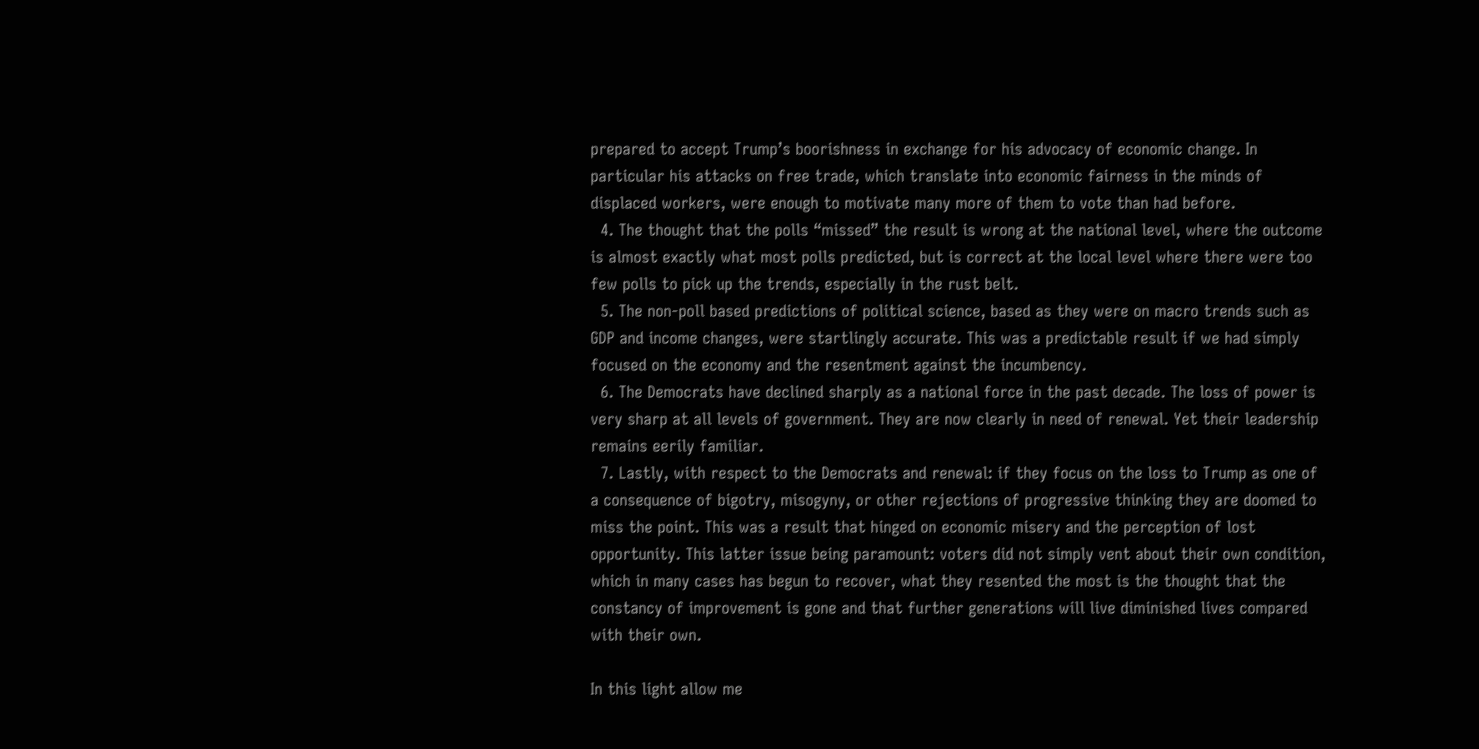prepared to accept Trump’s boorishness in exchange for his advocacy of economic change. In particular his attacks on free trade, which translate into economic fairness in the minds of displaced workers, were enough to motivate many more of them to vote than had before.
  4. The thought that the polls “missed” the result is wrong at the national level, where the outcome is almost exactly what most polls predicted, but is correct at the local level where there were too few polls to pick up the trends, especially in the rust belt.
  5. The non-poll based predictions of political science, based as they were on macro trends such as GDP and income changes, were startlingly accurate. This was a predictable result if we had simply focused on the economy and the resentment against the incumbency.
  6. The Democrats have declined sharply as a national force in the past decade. The loss of power is very sharp at all levels of government. They are now clearly in need of renewal. Yet their leadership remains eerily familiar.
  7. Lastly, with respect to the Democrats and renewal: if they focus on the loss to Trump as one of a consequence of bigotry, misogyny, or other rejections of progressive thinking they are doomed to miss the point. This was a result that hinged on economic misery and the perception of lost opportunity. This latter issue being paramount: voters did not simply vent about their own condition, which in many cases has begun to recover, what they resented the most is the thought that the constancy of improvement is gone and that further generations will live diminished lives compared with their own.

In this light allow me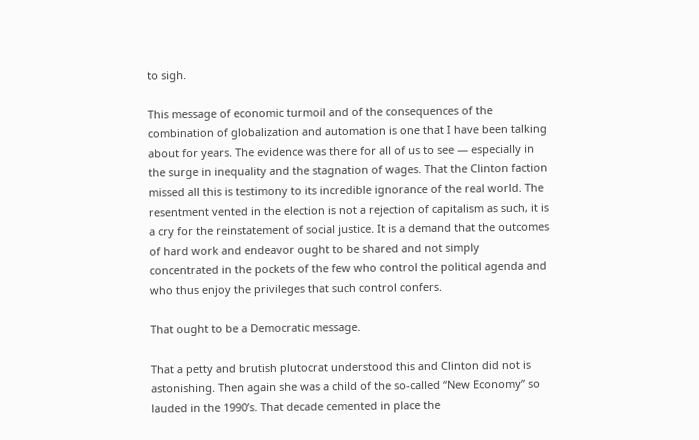to sigh.

This message of economic turmoil and of the consequences of the combination of globalization and automation is one that I have been talking about for years. The evidence was there for all of us to see — especially in the surge in inequality and the stagnation of wages. That the Clinton faction missed all this is testimony to its incredible ignorance of the real world. The resentment vented in the election is not a rejection of capitalism as such, it is a cry for the reinstatement of social justice. It is a demand that the outcomes of hard work and endeavor ought to be shared and not simply concentrated in the pockets of the few who control the political agenda and who thus enjoy the privileges that such control confers.

That ought to be a Democratic message.

That a petty and brutish plutocrat understood this and Clinton did not is astonishing. Then again she was a child of the so-called “New Economy” so lauded in the 1990’s. That decade cemented in place the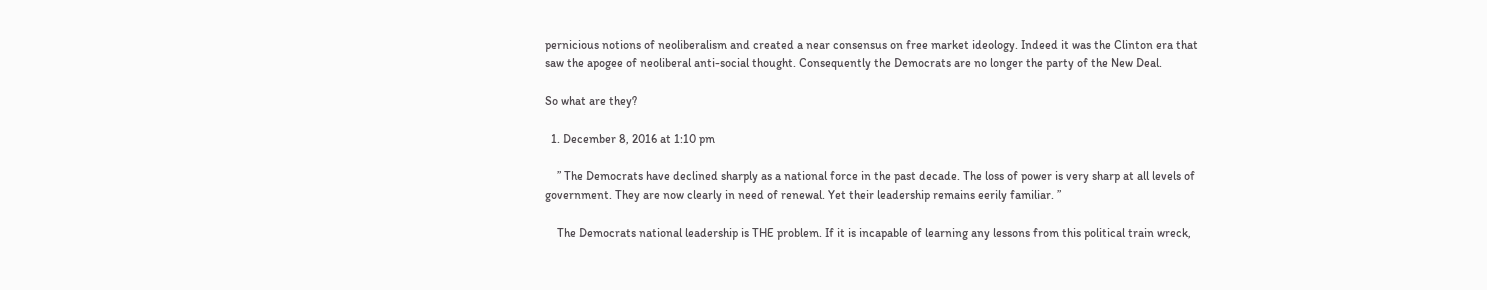pernicious notions of neoliberalism and created a near consensus on free market ideology. Indeed it was the Clinton era that saw the apogee of neoliberal anti-social thought. Consequently the Democrats are no longer the party of the New Deal.

So what are they?

  1. December 8, 2016 at 1:10 pm

    ” The Democrats have declined sharply as a national force in the past decade. The loss of power is very sharp at all levels of government. They are now clearly in need of renewal. Yet their leadership remains eerily familiar. ”

    The Democrats national leadership is THE problem. If it is incapable of learning any lessons from this political train wreck,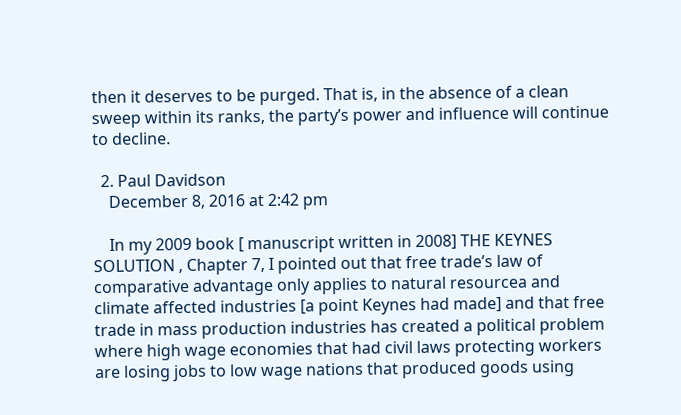then it deserves to be purged. That is, in the absence of a clean sweep within its ranks, the party’s power and influence will continue to decline.

  2. Paul Davidson
    December 8, 2016 at 2:42 pm

    In my 2009 book [ manuscript written in 2008] THE KEYNES SOLUTION , Chapter 7, I pointed out that free trade’s law of comparative advantage only applies to natural resourcea and climate affected industries [a point Keynes had made] and that free trade in mass production industries has created a political problem where high wage economies that had civil laws protecting workers are losing jobs to low wage nations that produced goods using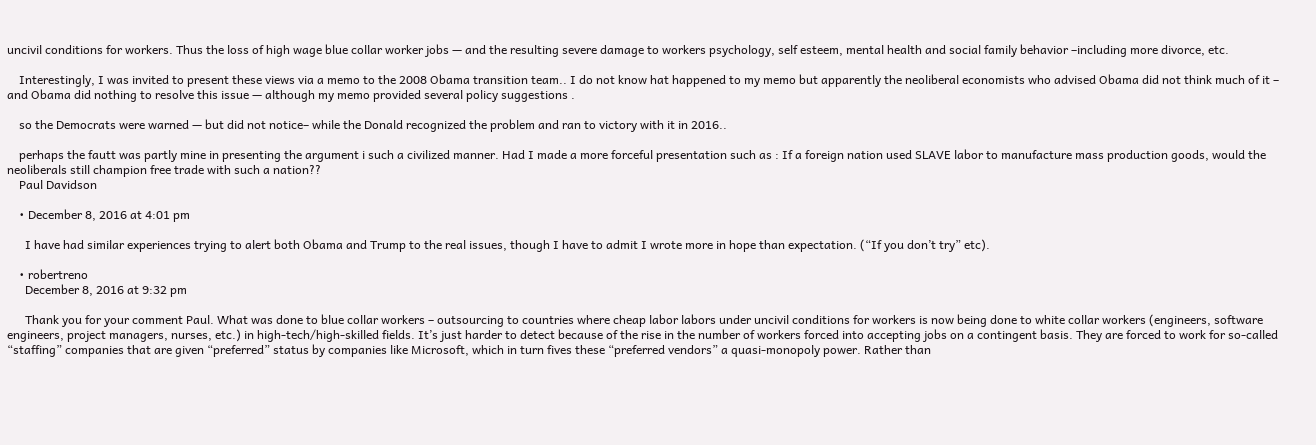uncivil conditions for workers. Thus the loss of high wage blue collar worker jobs — and the resulting severe damage to workers psychology, self esteem, mental health and social family behavior –including more divorce, etc.

    Interestingly, I was invited to present these views via a memo to the 2008 Obama transition team.. I do not know hat happened to my memo but apparently the neoliberal economists who advised Obama did not think much of it – and Obama did nothing to resolve this issue — although my memo provided several policy suggestions .

    so the Democrats were warned — but did not notice– while the Donald recognized the problem and ran to victory with it in 2016..

    perhaps the fautt was partly mine in presenting the argument i such a civilized manner. Had I made a more forceful presentation such as : If a foreign nation used SLAVE labor to manufacture mass production goods, would the neoliberals still champion free trade with such a nation??
    Paul Davidson

    • December 8, 2016 at 4:01 pm

      I have had similar experiences trying to alert both Obama and Trump to the real issues, though I have to admit I wrote more in hope than expectation. (“If you don’t try” etc).

    • robertreno
      December 8, 2016 at 9:32 pm

      Thank you for your comment Paul. What was done to blue collar workers – outsourcing to countries where cheap labor labors under uncivil conditions for workers is now being done to white collar workers (engineers, software engineers, project managers, nurses, etc.) in high-tech/high-skilled fields. It’s just harder to detect because of the rise in the number of workers forced into accepting jobs on a contingent basis. They are forced to work for so-called “staffing” companies that are given “preferred” status by companies like Microsoft, which in turn fives these “preferred vendors” a quasi-monopoly power. Rather than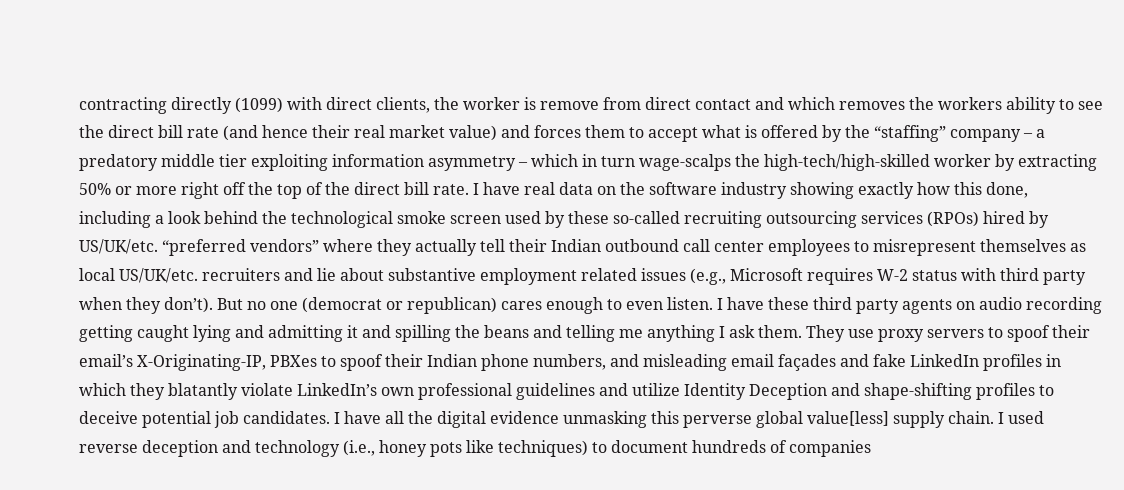contracting directly (1099) with direct clients, the worker is remove from direct contact and which removes the workers ability to see the direct bill rate (and hence their real market value) and forces them to accept what is offered by the “staffing” company – a predatory middle tier exploiting information asymmetry – which in turn wage-scalps the high-tech/high-skilled worker by extracting 50% or more right off the top of the direct bill rate. I have real data on the software industry showing exactly how this done, including a look behind the technological smoke screen used by these so-called recruiting outsourcing services (RPOs) hired by US/UK/etc. “preferred vendors” where they actually tell their Indian outbound call center employees to misrepresent themselves as local US/UK/etc. recruiters and lie about substantive employment related issues (e.g., Microsoft requires W-2 status with third party when they don’t). But no one (democrat or republican) cares enough to even listen. I have these third party agents on audio recording getting caught lying and admitting it and spilling the beans and telling me anything I ask them. They use proxy servers to spoof their email’s X-Originating-IP, PBXes to spoof their Indian phone numbers, and misleading email façades and fake LinkedIn profiles in which they blatantly violate LinkedIn’s own professional guidelines and utilize Identity Deception and shape-shifting profiles to deceive potential job candidates. I have all the digital evidence unmasking this perverse global value[less] supply chain. I used reverse deception and technology (i.e., honey pots like techniques) to document hundreds of companies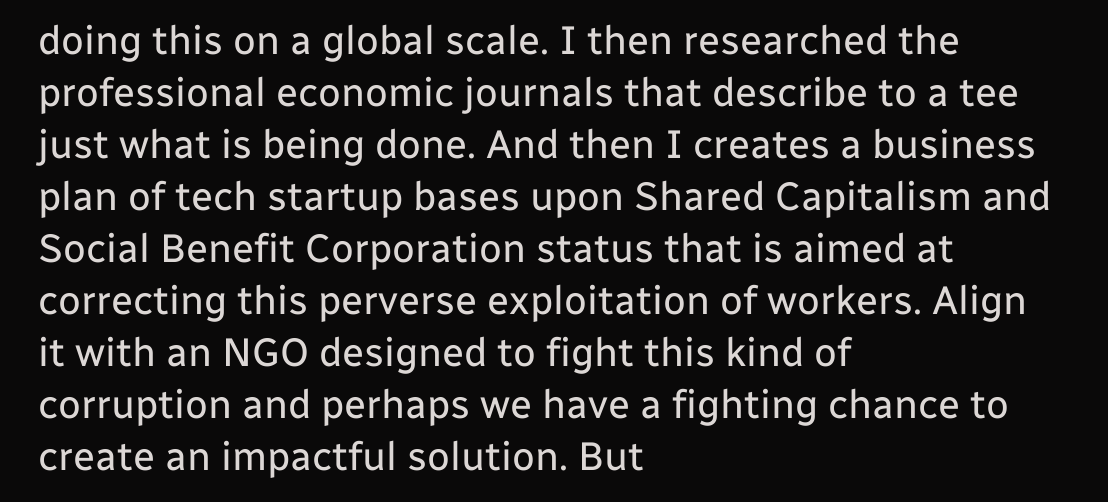doing this on a global scale. I then researched the professional economic journals that describe to a tee just what is being done. And then I creates a business plan of tech startup bases upon Shared Capitalism and Social Benefit Corporation status that is aimed at correcting this perverse exploitation of workers. Align it with an NGO designed to fight this kind of corruption and perhaps we have a fighting chance to create an impactful solution. But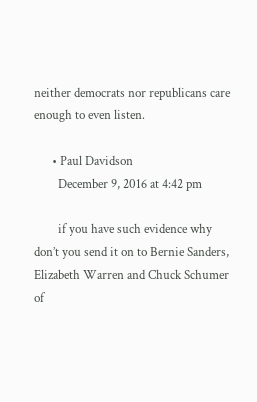neither democrats nor republicans care enough to even listen.

      • Paul Davidson
        December 9, 2016 at 4:42 pm

        if you have such evidence why don’t you send it on to Bernie Sanders, Elizabeth Warren and Chuck Schumer of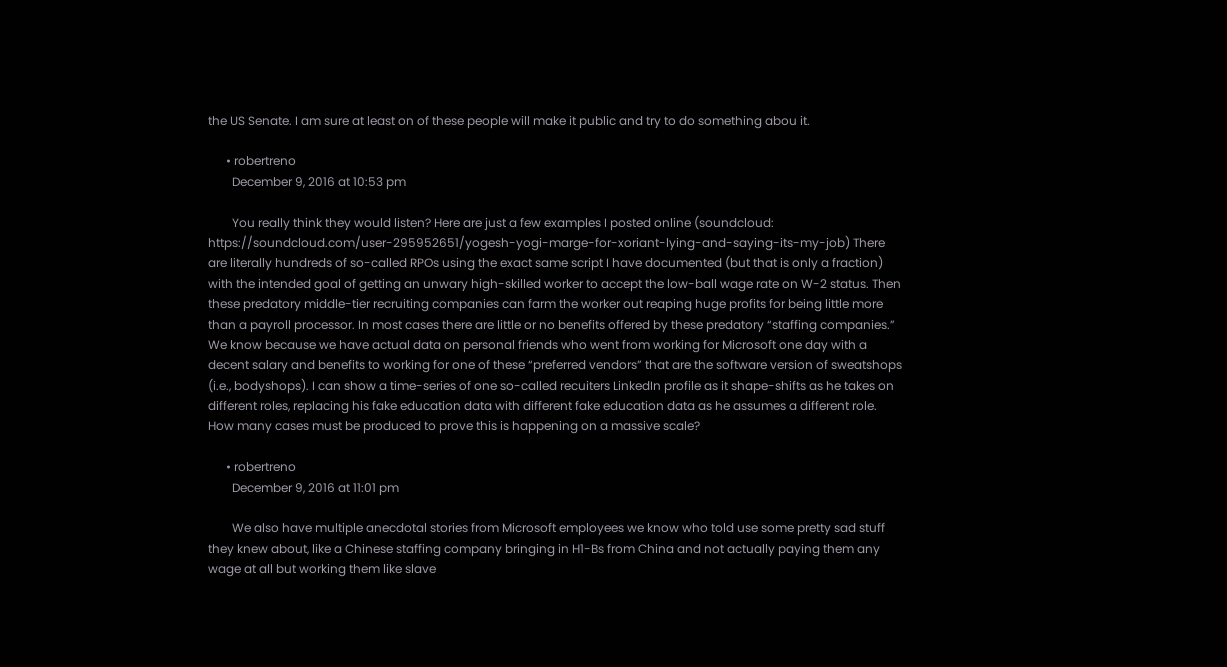the US Senate. I am sure at least on of these people will make it public and try to do something abou it.

      • robertreno
        December 9, 2016 at 10:53 pm

        You really think they would listen? Here are just a few examples I posted online (soundcloud: https://soundcloud.com/user-295952651/yogesh-yogi-marge-for-xoriant-lying-and-saying-its-my-job) There are literally hundreds of so-called RPOs using the exact same script I have documented (but that is only a fraction) with the intended goal of getting an unwary high-skilled worker to accept the low-ball wage rate on W-2 status. Then these predatory middle-tier recruiting companies can farm the worker out reaping huge profits for being little more than a payroll processor. In most cases there are little or no benefits offered by these predatory “staffing companies.” We know because we have actual data on personal friends who went from working for Microsoft one day with a decent salary and benefits to working for one of these “preferred vendors” that are the software version of sweatshops (i.e., bodyshops). I can show a time-series of one so-called recuiters LinkedIn profile as it shape-shifts as he takes on different roles, replacing his fake education data with different fake education data as he assumes a different role. How many cases must be produced to prove this is happening on a massive scale?

      • robertreno
        December 9, 2016 at 11:01 pm

        We also have multiple anecdotal stories from Microsoft employees we know who told use some pretty sad stuff they knew about, like a Chinese staffing company bringing in H1-Bs from China and not actually paying them any wage at all but working them like slave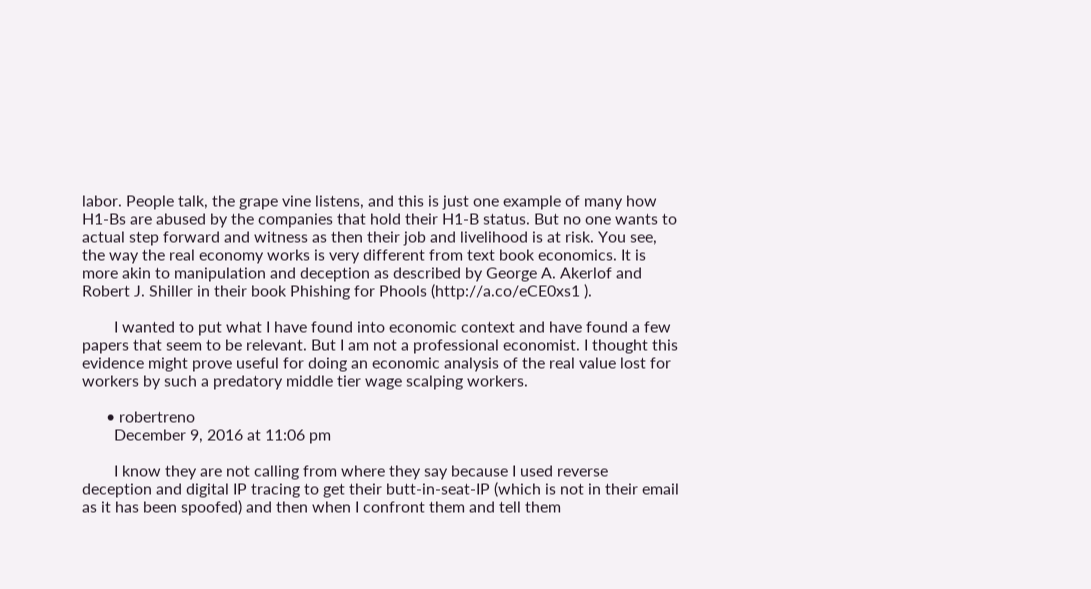labor. People talk, the grape vine listens, and this is just one example of many how H1-Bs are abused by the companies that hold their H1-B status. But no one wants to actual step forward and witness as then their job and livelihood is at risk. You see, the way the real economy works is very different from text book economics. It is more akin to manipulation and deception as described by George A. Akerlof and Robert J. Shiller in their book Phishing for Phools (http://a.co/eCE0xs1 ).

        I wanted to put what I have found into economic context and have found a few papers that seem to be relevant. But I am not a professional economist. I thought this evidence might prove useful for doing an economic analysis of the real value lost for workers by such a predatory middle tier wage scalping workers.

      • robertreno
        December 9, 2016 at 11:06 pm

        I know they are not calling from where they say because I used reverse deception and digital IP tracing to get their butt-in-seat-IP (which is not in their email as it has been spoofed) and then when I confront them and tell them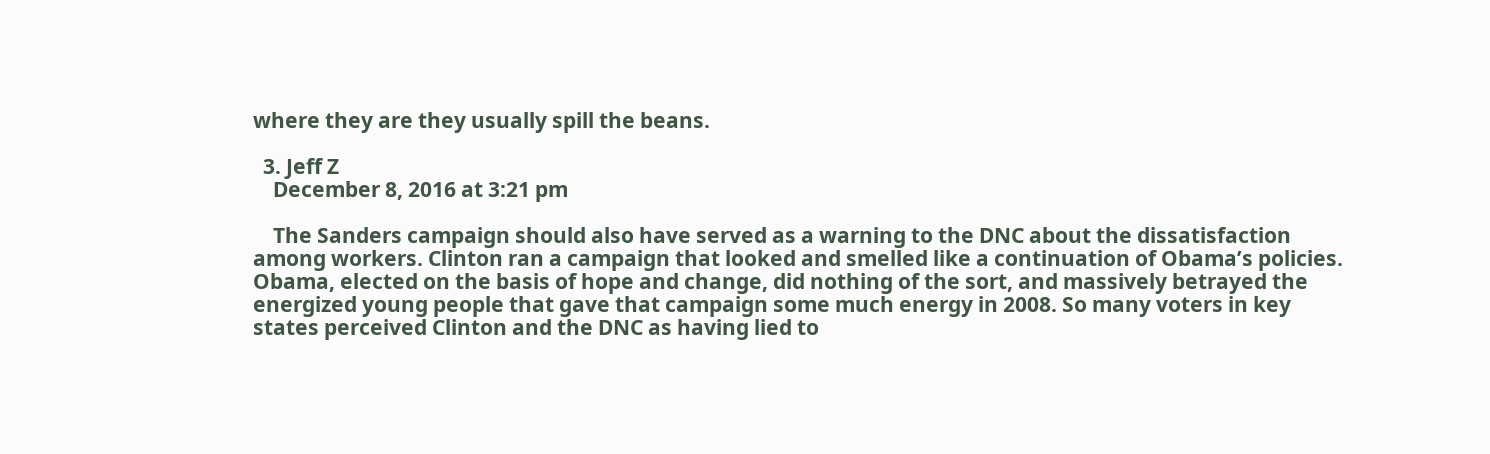where they are they usually spill the beans.

  3. Jeff Z
    December 8, 2016 at 3:21 pm

    The Sanders campaign should also have served as a warning to the DNC about the dissatisfaction among workers. Clinton ran a campaign that looked and smelled like a continuation of Obama’s policies. Obama, elected on the basis of hope and change, did nothing of the sort, and massively betrayed the energized young people that gave that campaign some much energy in 2008. So many voters in key states perceived Clinton and the DNC as having lied to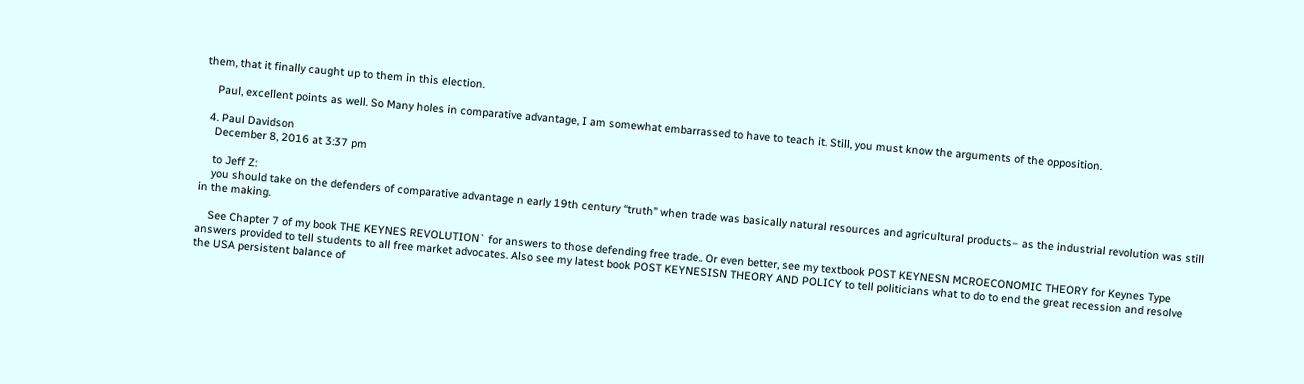them, that it finally caught up to them in this election.

    Paul, excellent points as well. So Many holes in comparative advantage, I am somewhat embarrassed to have to teach it. Still, you must know the arguments of the opposition.

  4. Paul Davidson
    December 8, 2016 at 3:37 pm

    to Jeff Z:
    you should take on the defenders of comparative advantage n early 19th century “truth” when trade was basically natural resources and agricultural products– as the industrial revolution was still in the making.

    See Chapter 7 of my book THE KEYNES REVOLUTION` for answers to those defending free trade.. Or even better, see my textbook POST KEYNESN MCROECONOMIC THEORY for Keynes Type answers provided to tell students to all free market advocates. Also see my latest book POST KEYNESISN THEORY AND POLICY to tell politicians what to do to end the great recession and resolve the USA persistent balance of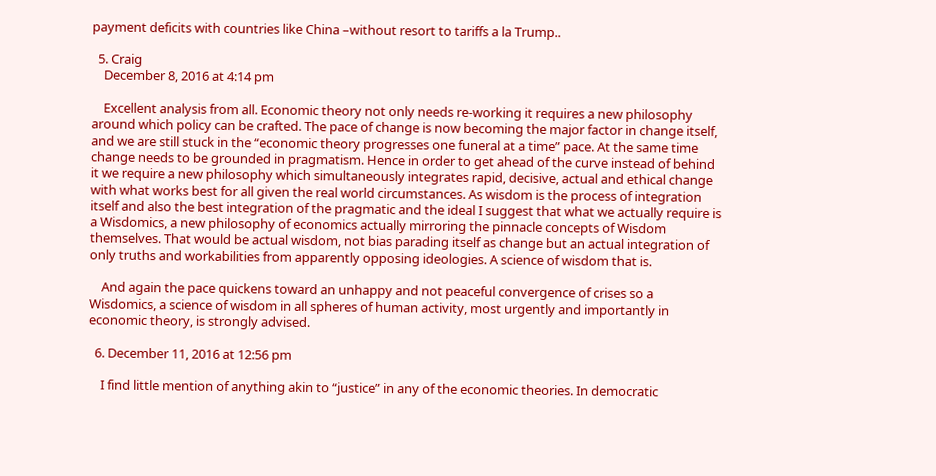payment deficits with countries like China –without resort to tariffs a la Trump..

  5. Craig
    December 8, 2016 at 4:14 pm

    Excellent analysis from all. Economic theory not only needs re-working it requires a new philosophy around which policy can be crafted. The pace of change is now becoming the major factor in change itself, and we are still stuck in the “economic theory progresses one funeral at a time” pace. At the same time change needs to be grounded in pragmatism. Hence in order to get ahead of the curve instead of behind it we require a new philosophy which simultaneously integrates rapid, decisive, actual and ethical change with what works best for all given the real world circumstances. As wisdom is the process of integration itself and also the best integration of the pragmatic and the ideal I suggest that what we actually require is a Wisdomics, a new philosophy of economics actually mirroring the pinnacle concepts of Wisdom themselves. That would be actual wisdom, not bias parading itself as change but an actual integration of only truths and workabilities from apparently opposing ideologies. A science of wisdom that is.

    And again the pace quickens toward an unhappy and not peaceful convergence of crises so a Wisdomics, a science of wisdom in all spheres of human activity, most urgently and importantly in economic theory, is strongly advised.

  6. December 11, 2016 at 12:56 pm

    I find little mention of anything akin to “justice” in any of the economic theories. In democratic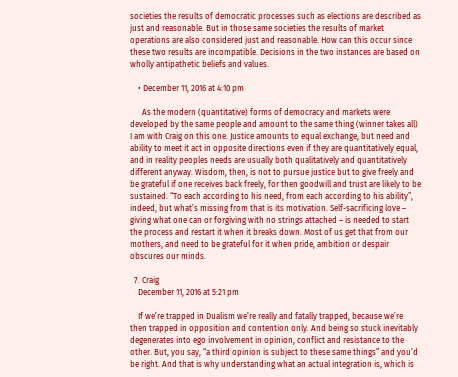societies the results of democratic processes such as elections are described as just and reasonable. But in those same societies the results of market operations are also considered just and reasonable. How can this occur since these two results are incompatible. Decisions in the two instances are based on wholly antipathetic beliefs and values.

    • December 11, 2016 at 4:10 pm

      As the modern (quantitative) forms of democracy and markets were developed by the same people and amount to the same thing (winner takes all) I am with Craig on this one. Justice amounts to equal exchange, but need and ability to meet it act in opposite directions even if they are quantitatively equal, and in reality peoples needs are usually both qualitatively and quantitatively different anyway. Wisdom, then, is not to pursue justice but to give freely and be grateful if one receives back freely, for then goodwill and trust are likely to be sustained. “To each according to his need, from each according to his ability”, indeed, but what’s missing from that is its motivation. Self-sacrificing love – giving what one can or forgiving with no strings attached – is needed to start the process and restart it when it breaks down. Most of us get that from our mothers, and need to be grateful for it when pride, ambition or despair obscures our minds.

  7. Craig
    December 11, 2016 at 5:21 pm

    If we’re trapped in Dualism we’re really and fatally trapped, because we’re then trapped in opposition and contention only. And being so stuck inevitably degenerates into ego involvement in opinion, conflict and resistance to the other. But, you say, “a third opinion is subject to these same things” and you’d be right. And that is why understanding what an actual integration is, which is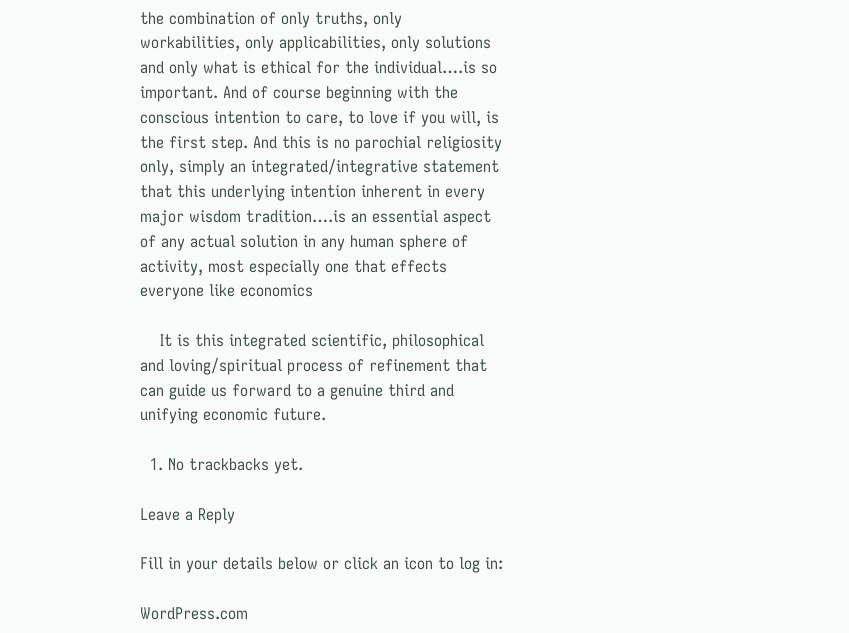the combination of only truths, only workabilities, only applicabilities, only solutions and only what is ethical for the individual….is so important. And of course beginning with the conscious intention to care, to love if you will, is the first step. And this is no parochial religiosity only, simply an integrated/integrative statement that this underlying intention inherent in every major wisdom tradition….is an essential aspect of any actual solution in any human sphere of activity, most especially one that effects everyone like economics

    It is this integrated scientific, philosophical and loving/spiritual process of refinement that can guide us forward to a genuine third and unifying economic future.

  1. No trackbacks yet.

Leave a Reply

Fill in your details below or click an icon to log in:

WordPress.com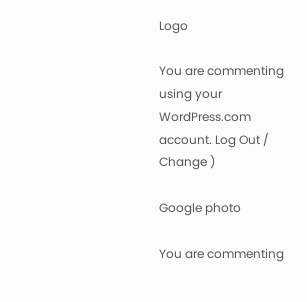Logo

You are commenting using your WordPress.com account. Log Out /  Change )

Google photo

You are commenting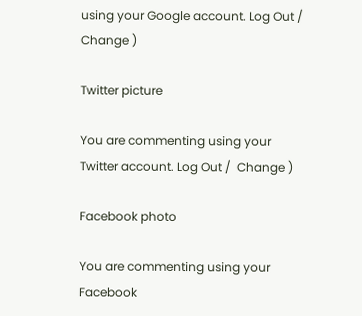using your Google account. Log Out /  Change )

Twitter picture

You are commenting using your Twitter account. Log Out /  Change )

Facebook photo

You are commenting using your Facebook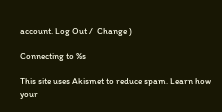account. Log Out /  Change )

Connecting to %s

This site uses Akismet to reduce spam. Learn how your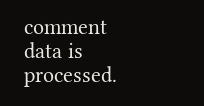comment data is processed.